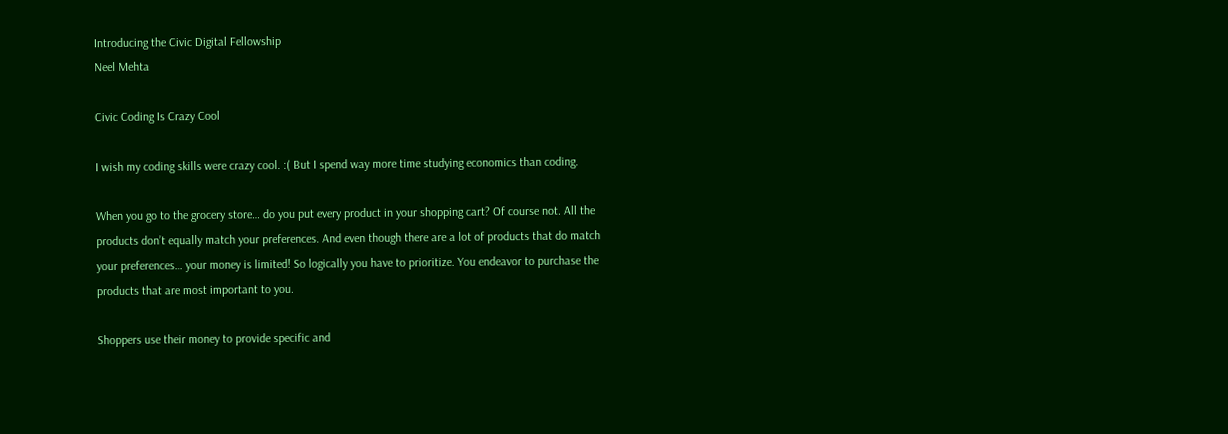Introducing the Civic Digital Fellowship
Neel Mehta

Civic Coding Is Crazy Cool

I wish my coding skills were crazy cool. :( But I spend way more time studying economics than coding.

When you go to the grocery store… do you put every product in your shopping cart? Of course not. All the products don’t equally match your preferences. And even though there are a lot of products that do match your preferences… your money is limited! So logically you have to prioritize. You endeavor to purchase the products that are most important to you.

Shoppers use their money to provide specific and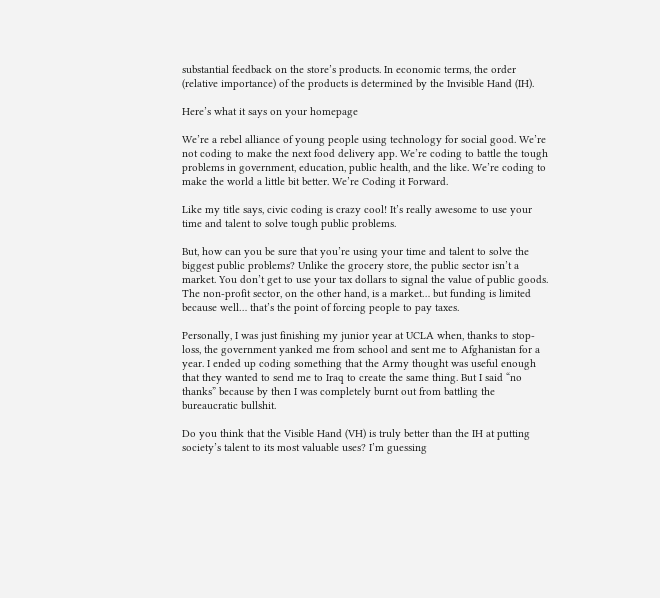substantial feedback on the store’s products. In economic terms, the order (relative importance) of the products is determined by the Invisible Hand (IH).

Here’s what it says on your homepage

We’re a rebel alliance of young people using technology for social good. We’re not coding to make the next food delivery app. We’re coding to battle the tough problems in government, education, public health, and the like. We’re coding to make the world a little bit better. We’re Coding it Forward.

Like my title says, civic coding is crazy cool! It’s really awesome to use your time and talent to solve tough public problems.

But, how can you be sure that you’re using your time and talent to solve the biggest public problems? Unlike the grocery store, the public sector isn’t a market. You don’t get to use your tax dollars to signal the value of public goods. The non-profit sector, on the other hand, is a market… but funding is limited because well… that’s the point of forcing people to pay taxes.

Personally, I was just finishing my junior year at UCLA when, thanks to stop-loss, the government yanked me from school and sent me to Afghanistan for a year. I ended up coding something that the Army thought was useful enough that they wanted to send me to Iraq to create the same thing. But I said “no thanks” because by then I was completely burnt out from battling the bureaucratic bullshit.

Do you think that the Visible Hand (VH) is truly better than the IH at putting society’s talent to its most valuable uses? I’m guessing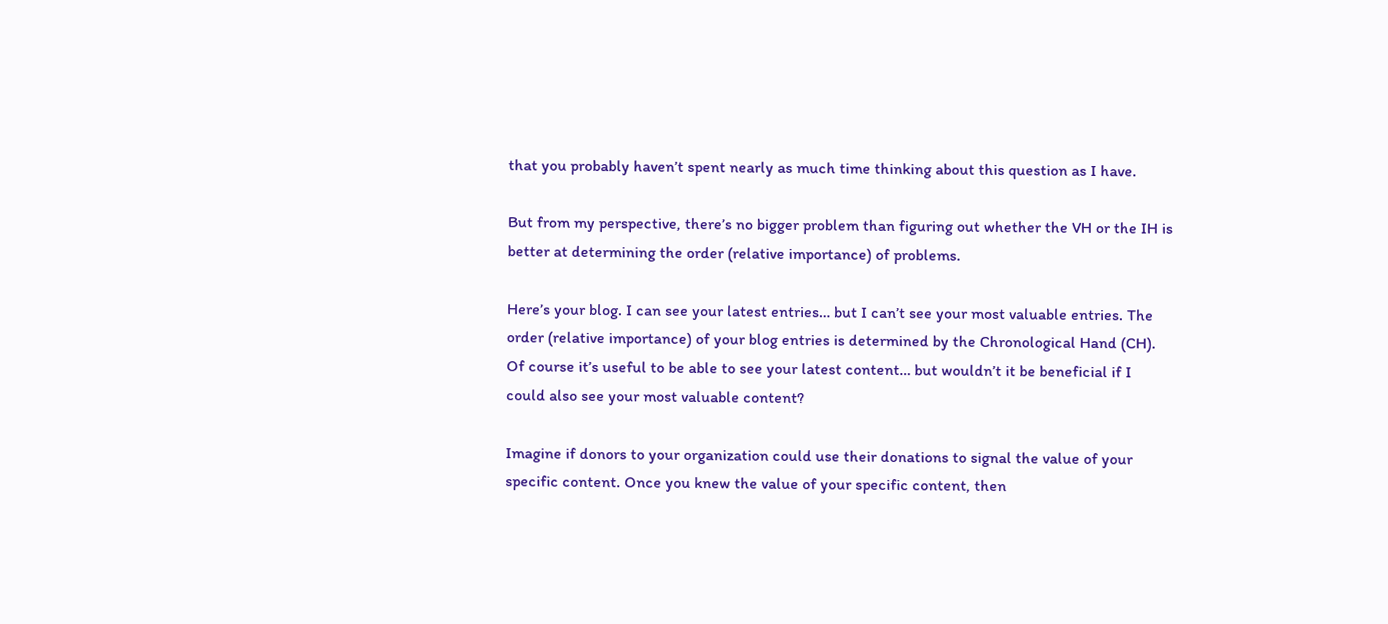that you probably haven’t spent nearly as much time thinking about this question as I have.

But from my perspective, there’s no bigger problem than figuring out whether the VH or the IH is better at determining the order (relative importance) of problems.

Here’s your blog. I can see your latest entries… but I can’t see your most valuable entries. The order (relative importance) of your blog entries is determined by the Chronological Hand (CH). Of course it’s useful to be able to see your latest content… but wouldn’t it be beneficial if I could also see your most valuable content?

Imagine if donors to your organization could use their donations to signal the value of your specific content. Once you knew the value of your specific content, then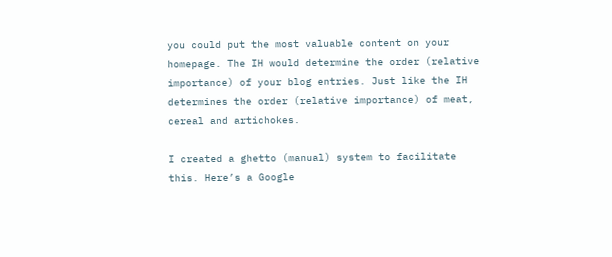you could put the most valuable content on your homepage. The IH would determine the order (relative importance) of your blog entries. Just like the IH determines the order (relative importance) of meat, cereal and artichokes.

I created a ghetto (manual) system to facilitate this. Here’s a Google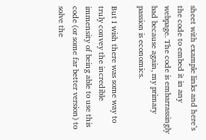sheet with example links and here’s the code to embed it in any webpage. The code is embarrassingly bad because again, my primary passion is economics.

But I wish there was some way to truly convey the incredible immensity of being able to use this code (or some far better version) to solve the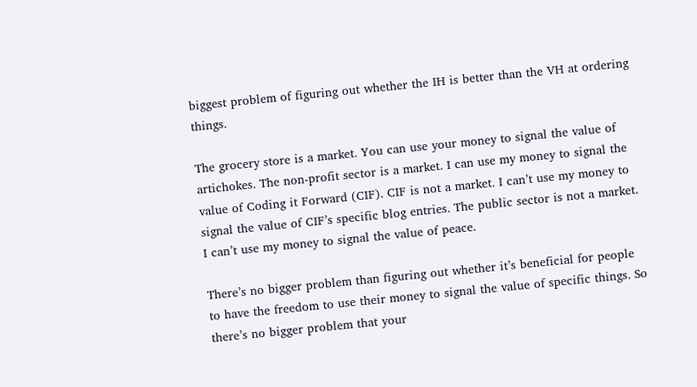biggest problem of figuring out whether the IH is better than the VH at ordering things.

The grocery store is a market. You can use your money to signal the value of artichokes. The non-profit sector is a market. I can use my money to signal the value of Coding it Forward (CIF). CIF is not a market. I can’t use my money to signal the value of CIF’s specific blog entries. The public sector is not a market. I can’t use my money to signal the value of peace.

There’s no bigger problem than figuring out whether it’s beneficial for people to have the freedom to use their money to signal the value of specific things. So there’s no bigger problem that your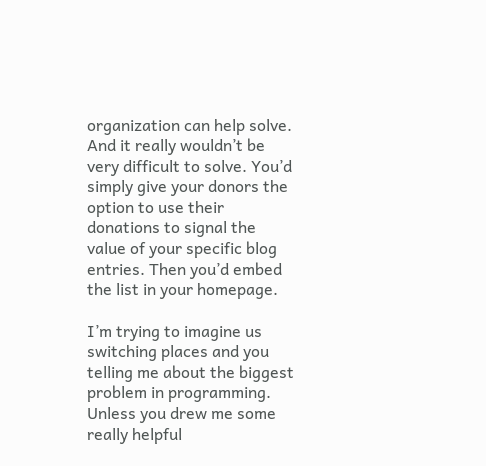organization can help solve. And it really wouldn’t be very difficult to solve. You’d simply give your donors the option to use their donations to signal the value of your specific blog entries. Then you’d embed the list in your homepage.

I’m trying to imagine us switching places and you telling me about the biggest problem in programming. Unless you drew me some really helpful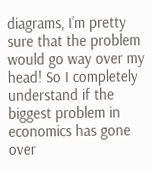diagrams, I’m pretty sure that the problem would go way over my head! So I completely understand if the biggest problem in economics has gone over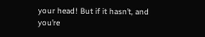your head! But if it hasn’t, and you’re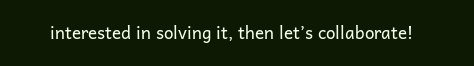interested in solving it, then let’s collaborate!